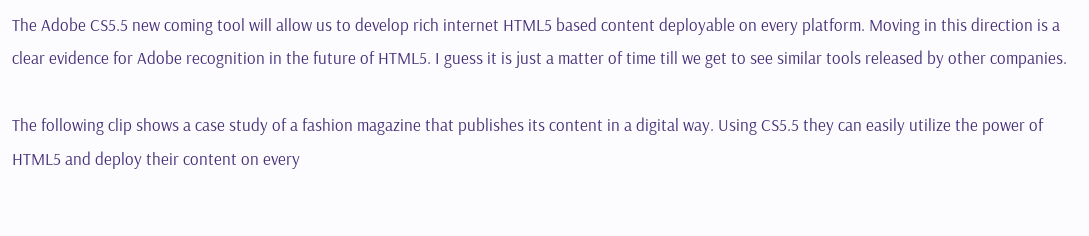The Adobe CS5.5 new coming tool will allow us to develop rich internet HTML5 based content deployable on every platform. Moving in this direction is a clear evidence for Adobe recognition in the future of HTML5. I guess it is just a matter of time till we get to see similar tools released by other companies.

The following clip shows a case study of a fashion magazine that publishes its content in a digital way. Using CS5.5 they can easily utilize the power of HTML5 and deploy their content on every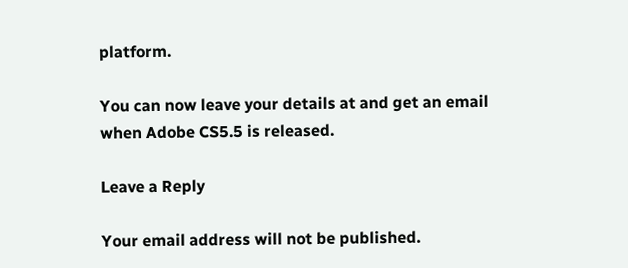platform.

You can now leave your details at and get an email when Adobe CS5.5 is released.

Leave a Reply

Your email address will not be published.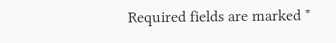Required fields are marked *